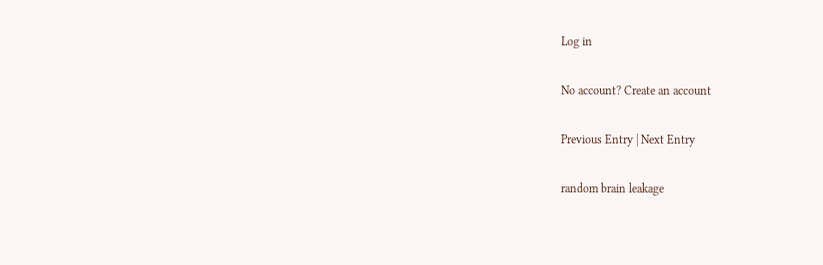Log in

No account? Create an account

Previous Entry | Next Entry

random brain leakage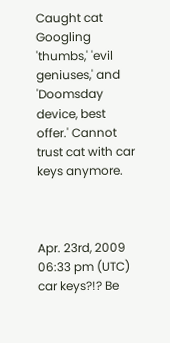Caught cat Googling 'thumbs,' 'evil geniuses,' and 'Doomsday device, best offer.' Cannot trust cat with car keys anymore.



Apr. 23rd, 2009 06:33 pm (UTC)
car keys?!? Be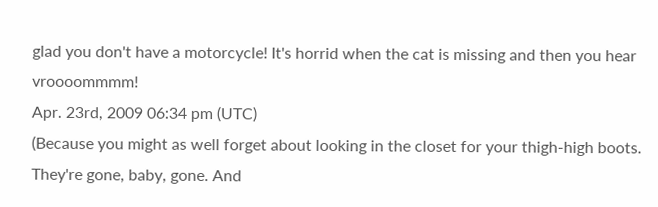glad you don't have a motorcycle! It's horrid when the cat is missing and then you hear vroooommmm!
Apr. 23rd, 2009 06:34 pm (UTC)
(Because you might as well forget about looking in the closet for your thigh-high boots. They're gone, baby, gone. And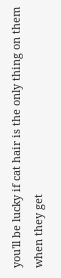you'll be lucky if cat hair is the only thing on them when they get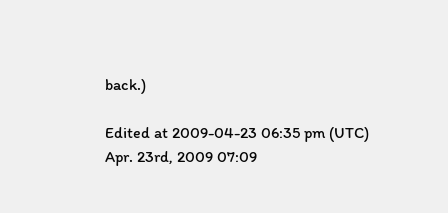back.)

Edited at 2009-04-23 06:35 pm (UTC)
Apr. 23rd, 2009 07:09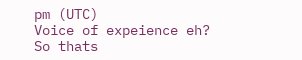pm (UTC)
Voice of expeience eh?
So thats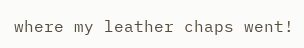where my leather chaps went!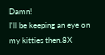Damn!
I'll be keeping an eye on my kitties then.8X